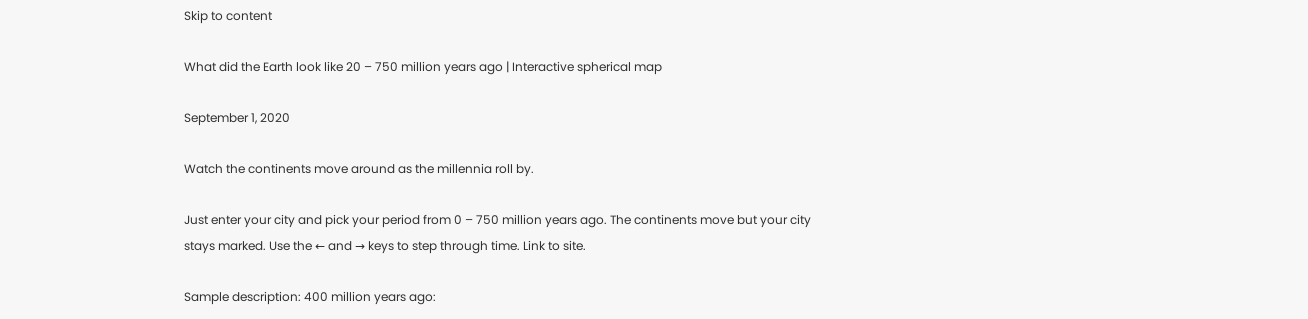Skip to content

What did the Earth look like 20 – 750 million years ago | Interactive spherical map

September 1, 2020

Watch the continents move around as the millennia roll by.

Just enter your city and pick your period from 0 – 750 million years ago. The continents move but your city stays marked. Use the ← and → keys to step through time. Link to site.

Sample description: 400 million years ago: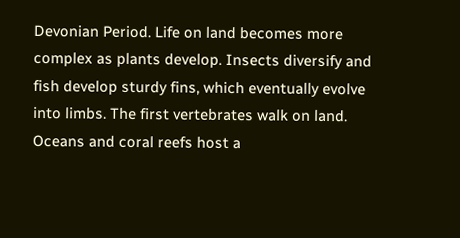Devonian Period. Life on land becomes more complex as plants develop. Insects diversify and fish develop sturdy fins, which eventually evolve into limbs. The first vertebrates walk on land. Oceans and coral reefs host a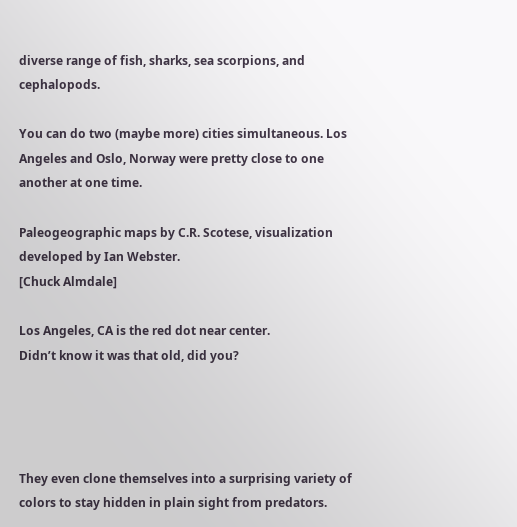diverse range of fish, sharks, sea scorpions, and cephalopods.

You can do two (maybe more) cities simultaneous. Los Angeles and Oslo, Norway were pretty close to one another at one time.

Paleogeographic maps by C.R. Scotese, visualization developed by Ian Webster.
[Chuck Almdale]

Los Angeles, CA is the red dot near center.
Didn’t know it was that old, did you?




They even clone themselves into a surprising variety of colors to stay hidden in plain sight from predators.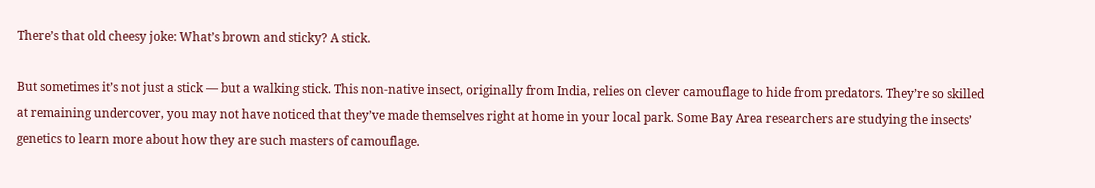There’s that old cheesy joke: What’s brown and sticky? A stick.

But sometimes it’s not just a stick — but a walking stick. This non-native insect, originally from India, relies on clever camouflage to hide from predators. They’re so skilled at remaining undercover, you may not have noticed that they’ve made themselves right at home in your local park. Some Bay Area researchers are studying the insects’ genetics to learn more about how they are such masters of camouflage.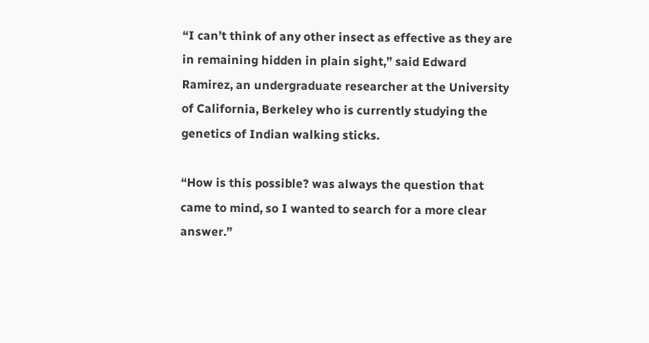“I can’t think of any other insect as effective as they are in remaining hidden in plain sight,” said Edward Ramirez, an undergraduate researcher at the University of California, Berkeley who is currently studying the genetics of Indian walking sticks.

“How is this possible? was always the question that came to mind, so I wanted to search for a more clear answer.”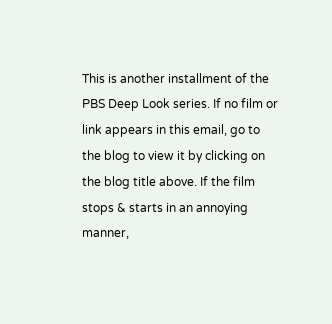This is another installment of the PBS Deep Look series. If no film or link appears in this email, go to the blog to view it by clicking on the blog title above. If the film stops & starts in an annoying manner,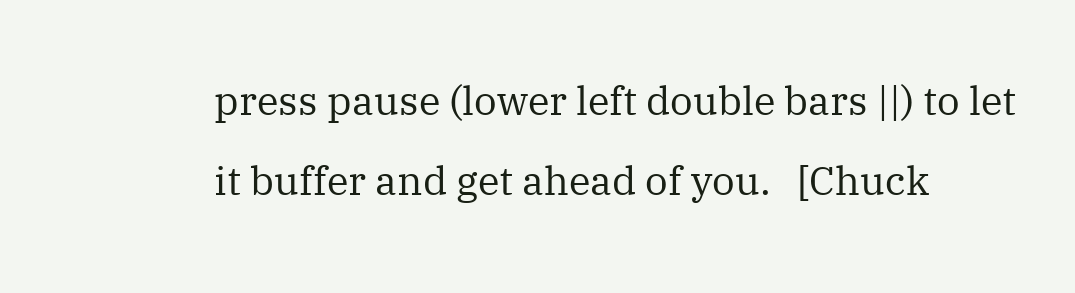press pause (lower left double bars ||) to let it buffer and get ahead of you.   [Chuck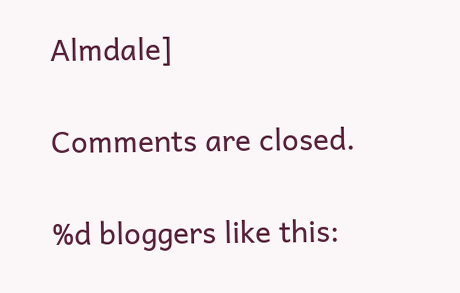Almdale]

Comments are closed.

%d bloggers like this: